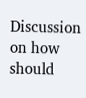Discussion on how should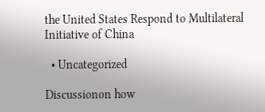the United States Respond to Multilateral Initiative of China

  • Uncategorized

Discussionon how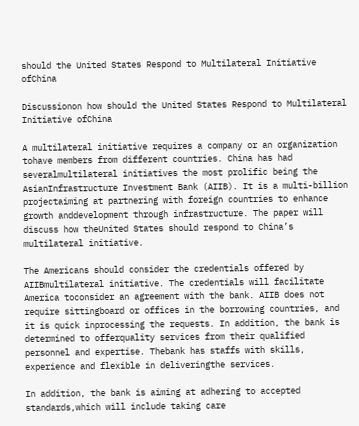should the United States Respond to Multilateral Initiative ofChina

Discussionon how should the United States Respond to Multilateral Initiative ofChina

A multilateral initiative requires a company or an organization tohave members from different countries. China has had severalmultilateral initiatives the most prolific being the AsianInfrastructure Investment Bank (AIIB). It is a multi-billion projectaiming at partnering with foreign countries to enhance growth anddevelopment through infrastructure. The paper will discuss how theUnited States should respond to China’s multilateral initiative.

The Americans should consider the credentials offered by AIIBmultilateral initiative. The credentials will facilitate America toconsider an agreement with the bank. AIIB does not require sittingboard or offices in the borrowing countries, and it is quick inprocessing the requests. In addition, the bank is determined to offerquality services from their qualified personnel and expertise. Thebank has staffs with skills, experience and flexible in deliveringthe services.

In addition, the bank is aiming at adhering to accepted standards,which will include taking care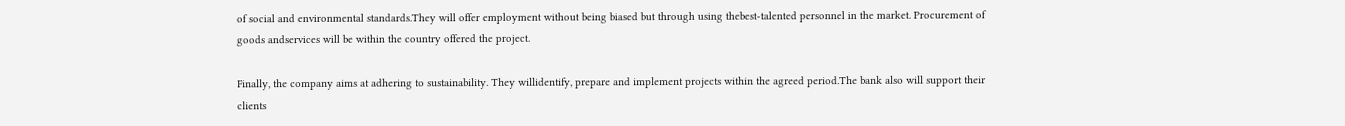of social and environmental standards.They will offer employment without being biased but through using thebest-talented personnel in the market. Procurement of goods andservices will be within the country offered the project.

Finally, the company aims at adhering to sustainability. They willidentify, prepare and implement projects within the agreed period.The bank also will support their clients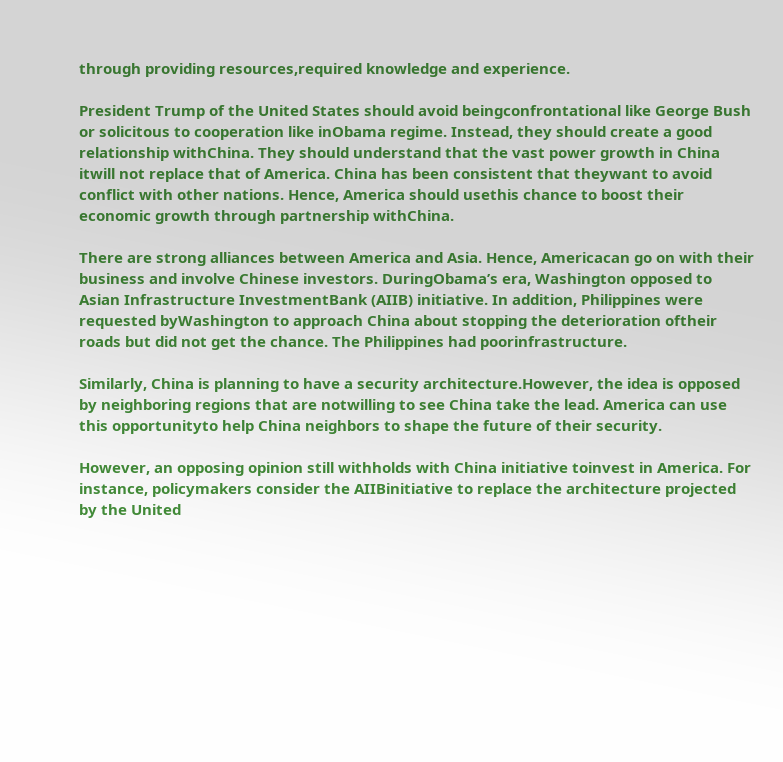through providing resources,required knowledge and experience.

President Trump of the United States should avoid beingconfrontational like George Bush or solicitous to cooperation like inObama regime. Instead, they should create a good relationship withChina. They should understand that the vast power growth in China itwill not replace that of America. China has been consistent that theywant to avoid conflict with other nations. Hence, America should usethis chance to boost their economic growth through partnership withChina.

There are strong alliances between America and Asia. Hence, Americacan go on with their business and involve Chinese investors. DuringObama’s era, Washington opposed to Asian Infrastructure InvestmentBank (AIIB) initiative. In addition, Philippines were requested byWashington to approach China about stopping the deterioration oftheir roads but did not get the chance. The Philippines had poorinfrastructure.

Similarly, China is planning to have a security architecture.However, the idea is opposed by neighboring regions that are notwilling to see China take the lead. America can use this opportunityto help China neighbors to shape the future of their security.

However, an opposing opinion still withholds with China initiative toinvest in America. For instance, policymakers consider the AIIBinitiative to replace the architecture projected by the United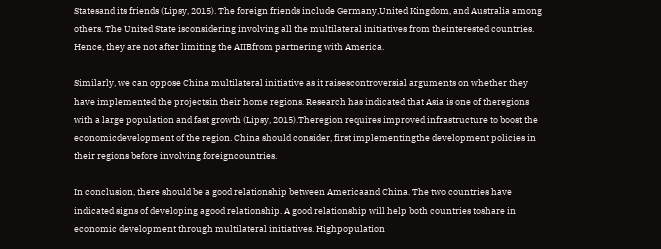Statesand its friends (Lipsy, 2015). The foreign friends include Germany,United Kingdom, and Australia among others. The United State isconsidering involving all the multilateral initiatives from theinterested countries. Hence, they are not after limiting the AIIBfrom partnering with America.

Similarly, we can oppose China multilateral initiative as it raisescontroversial arguments on whether they have implemented the projectsin their home regions. Research has indicated that Asia is one of theregions with a large population and fast growth (Lipsy, 2015).Theregion requires improved infrastructure to boost the economicdevelopment of the region. China should consider, first implementingthe development policies in their regions before involving foreigncountries.

In conclusion, there should be a good relationship between Americaand China. The two countries have indicated signs of developing agood relationship. A good relationship will help both countries toshare in economic development through multilateral initiatives. Highpopulation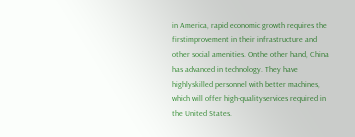in America, rapid economic growth requires the firstimprovement in their infrastructure and other social amenities. Onthe other hand, China has advanced in technology. They have highlyskilled personnel with better machines, which will offer high-qualityservices required in the United States.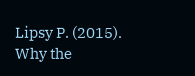Lipsy P. (2015). Why the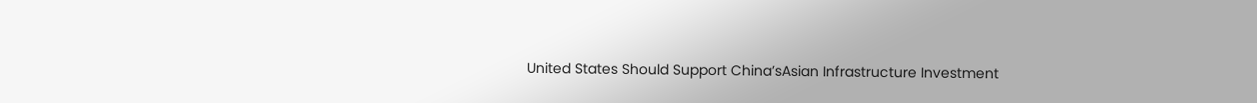United States Should Support China’sAsian Infrastructure Investment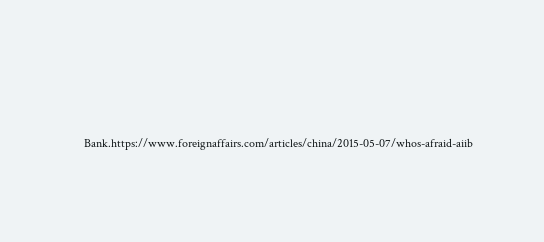Bank.https://www.foreignaffairs.com/articles/china/2015-05-07/whos-afraid-aiib